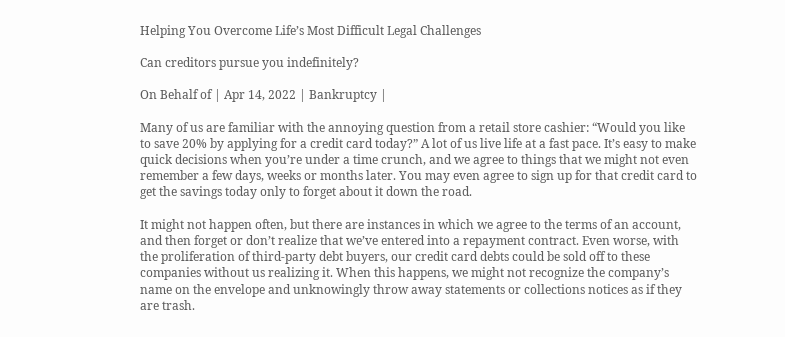Helping You Overcome Life’s Most Difficult Legal Challenges

Can creditors pursue you indefinitely?

On Behalf of | Apr 14, 2022 | Bankruptcy |

Many of us are familiar with the annoying question from a retail store cashier: “Would you like to save 20% by applying for a credit card today?” A lot of us live life at a fast pace. It’s easy to make quick decisions when you’re under a time crunch, and we agree to things that we might not even remember a few days, weeks or months later. You may even agree to sign up for that credit card to get the savings today only to forget about it down the road.

It might not happen often, but there are instances in which we agree to the terms of an account, and then forget or don’t realize that we’ve entered into a repayment contract. Even worse, with the proliferation of third-party debt buyers, our credit card debts could be sold off to these companies without us realizing it. When this happens, we might not recognize the company’s name on the envelope and unknowingly throw away statements or collections notices as if they are trash.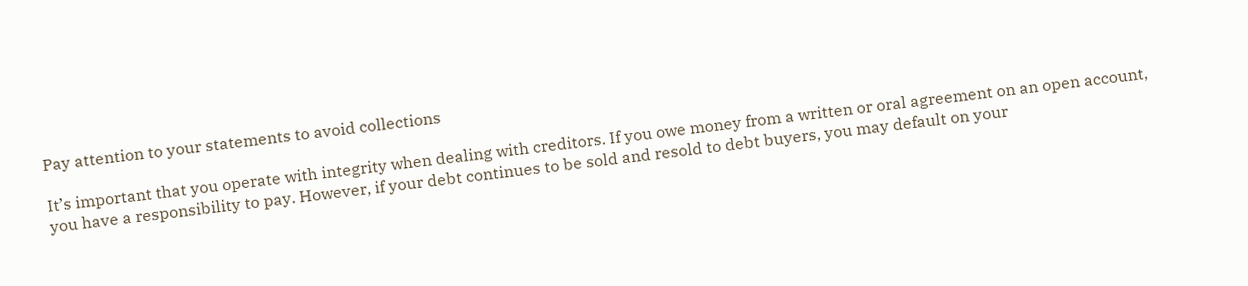Pay attention to your statements to avoid collections

It’s important that you operate with integrity when dealing with creditors. If you owe money from a written or oral agreement on an open account, you have a responsibility to pay. However, if your debt continues to be sold and resold to debt buyers, you may default on your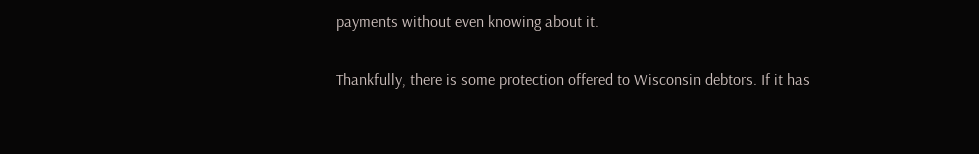payments without even knowing about it.

Thankfully, there is some protection offered to Wisconsin debtors. If it has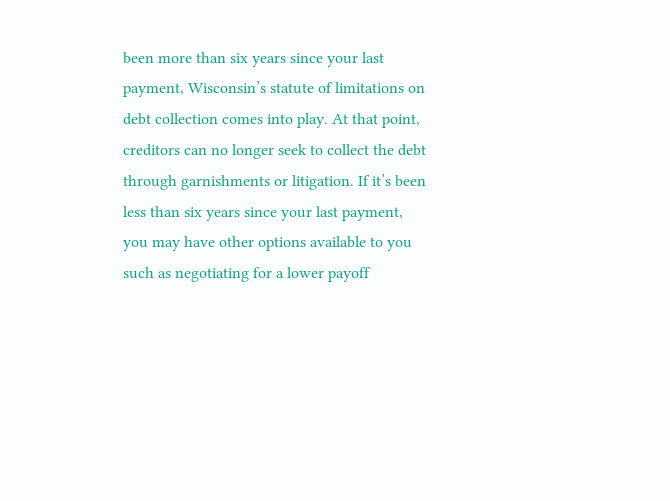been more than six years since your last payment, Wisconsin’s statute of limitations on debt collection comes into play. At that point, creditors can no longer seek to collect the debt through garnishments or litigation. If it’s been less than six years since your last payment, you may have other options available to you such as negotiating for a lower payoff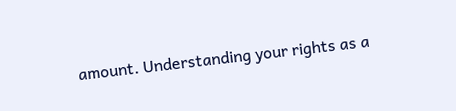amount. Understanding your rights as a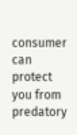consumer can protect you from predatory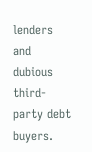lenders and dubious third-party debt buyers.